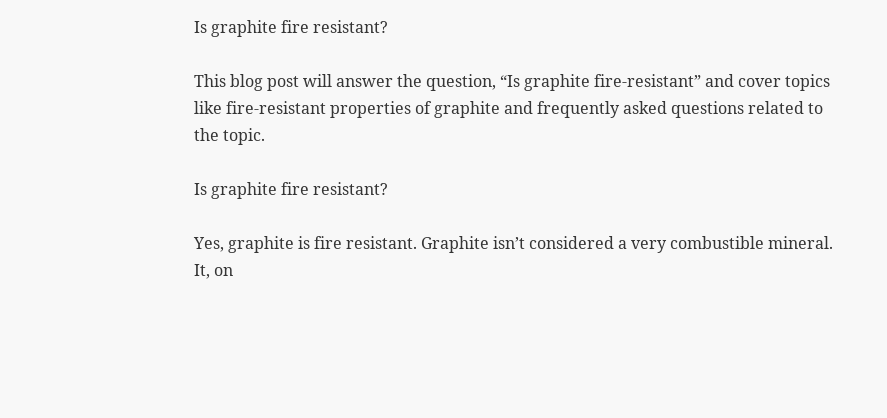Is graphite fire resistant?

This blog post will answer the question, “Is graphite fire-resistant” and cover topics like fire-resistant properties of graphite and frequently asked questions related to the topic.

Is graphite fire resistant?

Yes, graphite is fire resistant. Graphite isn’t considered a very combustible mineral. It, on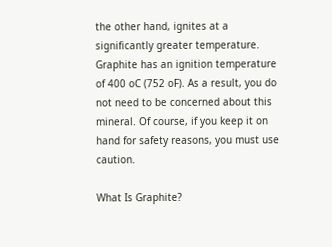the other hand, ignites at a significantly greater temperature. Graphite has an ignition temperature of 400 oC (752 oF). As a result, you do not need to be concerned about this mineral. Of course, if you keep it on hand for safety reasons, you must use caution.

What Is Graphite?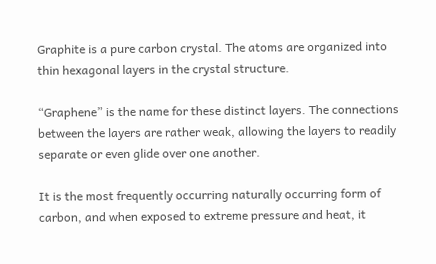Graphite is a pure carbon crystal. The atoms are organized into thin hexagonal layers in the crystal structure.

“Graphene” is the name for these distinct layers. The connections between the layers are rather weak, allowing the layers to readily separate or even glide over one another.

It is the most frequently occurring naturally occurring form of carbon, and when exposed to extreme pressure and heat, it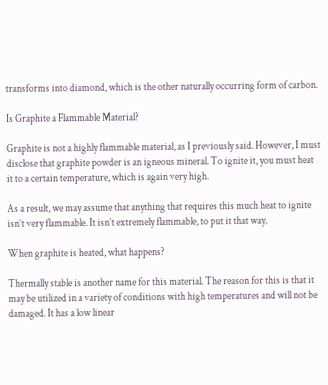transforms into diamond, which is the other naturally occurring form of carbon.

Is Graphite a Flammable Material?

Graphite is not a highly flammable material, as I previously said. However, I must disclose that graphite powder is an igneous mineral. To ignite it, you must heat it to a certain temperature, which is again very high.

As a result, we may assume that anything that requires this much heat to ignite isn’t very flammable. It isn’t extremely flammable, to put it that way.

When graphite is heated, what happens?

Thermally stable is another name for this material. The reason for this is that it may be utilized in a variety of conditions with high temperatures and will not be damaged. It has a low linear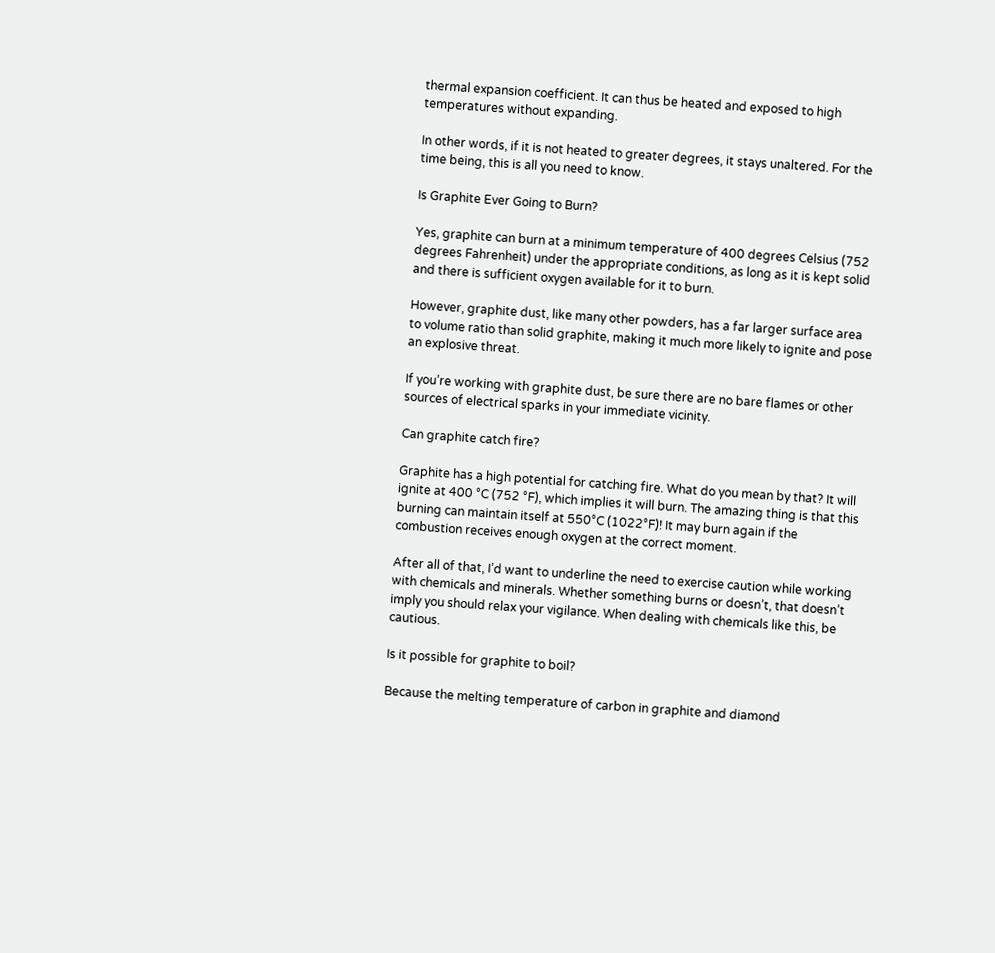thermal expansion coefficient. It can thus be heated and exposed to high temperatures without expanding.

In other words, if it is not heated to greater degrees, it stays unaltered. For the time being, this is all you need to know.

Is Graphite Ever Going to Burn?

Yes, graphite can burn at a minimum temperature of 400 degrees Celsius (752 degrees Fahrenheit) under the appropriate conditions, as long as it is kept solid and there is sufficient oxygen available for it to burn.

However, graphite dust, like many other powders, has a far larger surface area to volume ratio than solid graphite, making it much more likely to ignite and pose an explosive threat.

If you’re working with graphite dust, be sure there are no bare flames or other sources of electrical sparks in your immediate vicinity.

Can graphite catch fire?

Graphite has a high potential for catching fire. What do you mean by that? It will ignite at 400 °C (752 °F), which implies it will burn. The amazing thing is that this burning can maintain itself at 550°C (1022°F)! It may burn again if the combustion receives enough oxygen at the correct moment.

After all of that, I’d want to underline the need to exercise caution while working with chemicals and minerals. Whether something burns or doesn’t, that doesn’t imply you should relax your vigilance. When dealing with chemicals like this, be cautious.

Is it possible for graphite to boil?

Because the melting temperature of carbon in graphite and diamond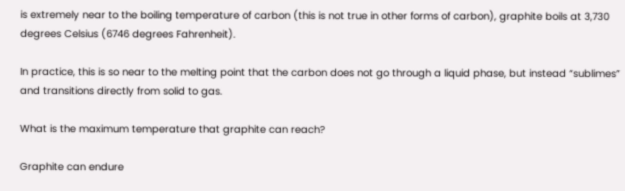is extremely near to the boiling temperature of carbon (this is not true in other forms of carbon), graphite boils at 3,730 degrees Celsius (6746 degrees Fahrenheit).

In practice, this is so near to the melting point that the carbon does not go through a liquid phase, but instead “sublimes” and transitions directly from solid to gas.

What is the maximum temperature that graphite can reach?

Graphite can endure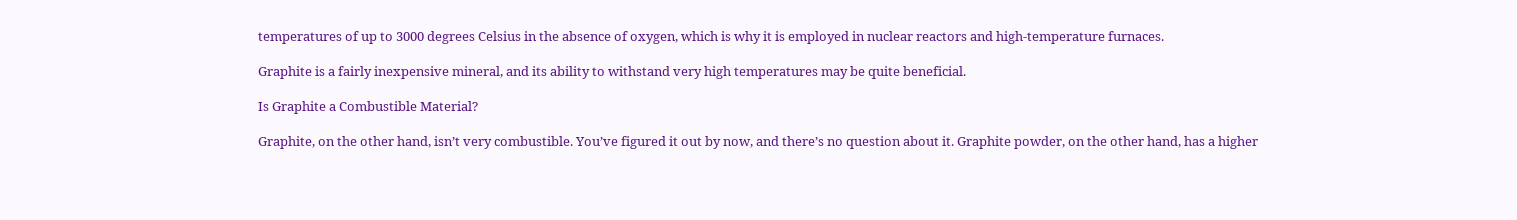temperatures of up to 3000 degrees Celsius in the absence of oxygen, which is why it is employed in nuclear reactors and high-temperature furnaces.

Graphite is a fairly inexpensive mineral, and its ability to withstand very high temperatures may be quite beneficial.

Is Graphite a Combustible Material?

Graphite, on the other hand, isn’t very combustible. You’ve figured it out by now, and there’s no question about it. Graphite powder, on the other hand, has a higher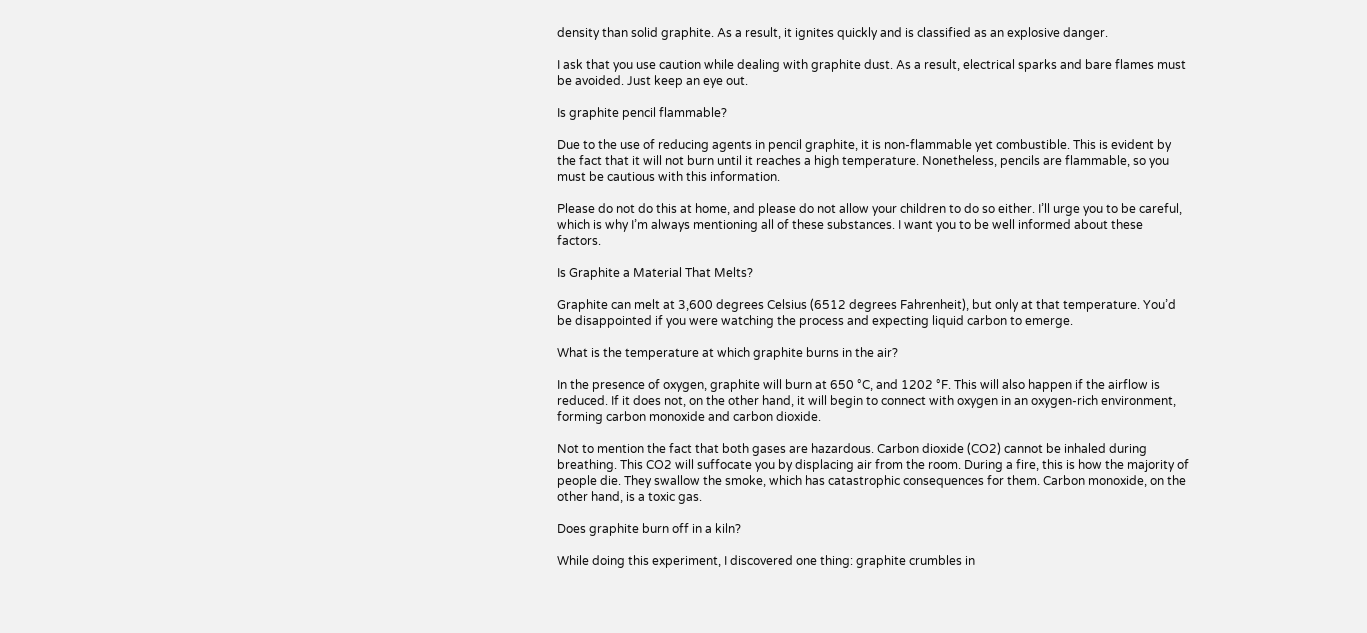density than solid graphite. As a result, it ignites quickly and is classified as an explosive danger.

I ask that you use caution while dealing with graphite dust. As a result, electrical sparks and bare flames must be avoided. Just keep an eye out.

Is graphite pencil flammable?

Due to the use of reducing agents in pencil graphite, it is non-flammable yet combustible. This is evident by the fact that it will not burn until it reaches a high temperature. Nonetheless, pencils are flammable, so you must be cautious with this information.

Please do not do this at home, and please do not allow your children to do so either. I’ll urge you to be careful, which is why I’m always mentioning all of these substances. I want you to be well informed about these factors.

Is Graphite a Material That Melts?

Graphite can melt at 3,600 degrees Celsius (6512 degrees Fahrenheit), but only at that temperature. You’d be disappointed if you were watching the process and expecting liquid carbon to emerge.

What is the temperature at which graphite burns in the air?

In the presence of oxygen, graphite will burn at 650 °C, and 1202 °F. This will also happen if the airflow is reduced. If it does not, on the other hand, it will begin to connect with oxygen in an oxygen-rich environment, forming carbon monoxide and carbon dioxide.

Not to mention the fact that both gases are hazardous. Carbon dioxide (CO2) cannot be inhaled during breathing. This CO2 will suffocate you by displacing air from the room. During a fire, this is how the majority of people die. They swallow the smoke, which has catastrophic consequences for them. Carbon monoxide, on the other hand, is a toxic gas.

Does graphite burn off in a kiln?

While doing this experiment, I discovered one thing: graphite crumbles in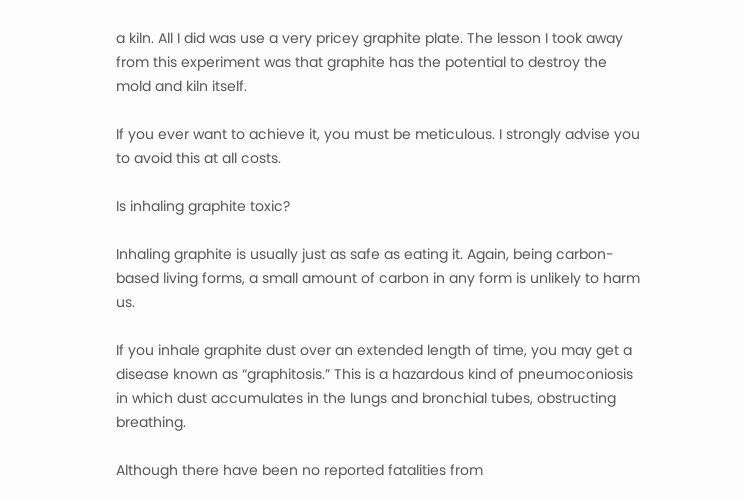a kiln. All I did was use a very pricey graphite plate. The lesson I took away from this experiment was that graphite has the potential to destroy the mold and kiln itself.

If you ever want to achieve it, you must be meticulous. I strongly advise you to avoid this at all costs.

Is inhaling graphite toxic?

Inhaling graphite is usually just as safe as eating it. Again, being carbon-based living forms, a small amount of carbon in any form is unlikely to harm us.

If you inhale graphite dust over an extended length of time, you may get a disease known as “graphitosis.” This is a hazardous kind of pneumoconiosis in which dust accumulates in the lungs and bronchial tubes, obstructing breathing.

Although there have been no reported fatalities from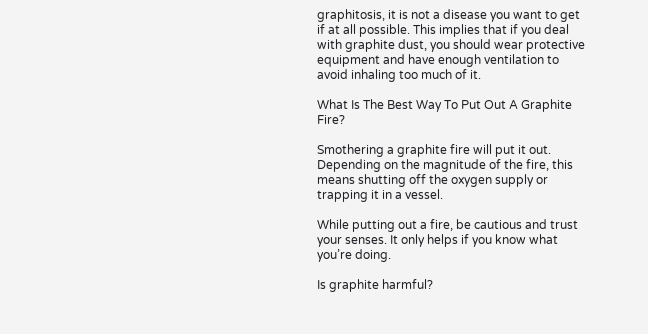graphitosis, it is not a disease you want to get if at all possible. This implies that if you deal with graphite dust, you should wear protective equipment and have enough ventilation to avoid inhaling too much of it.

What Is The Best Way To Put Out A Graphite Fire?

Smothering a graphite fire will put it out. Depending on the magnitude of the fire, this means shutting off the oxygen supply or trapping it in a vessel.

While putting out a fire, be cautious and trust your senses. It only helps if you know what you’re doing.

Is graphite harmful?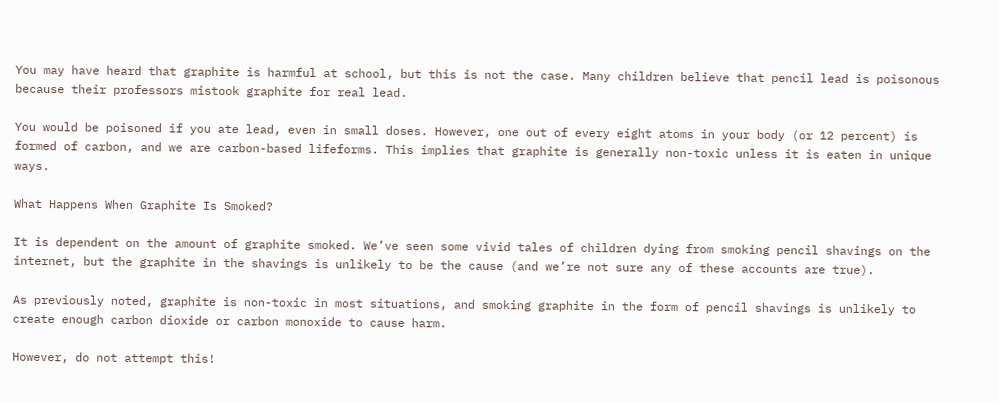You may have heard that graphite is harmful at school, but this is not the case. Many children believe that pencil lead is poisonous because their professors mistook graphite for real lead.

You would be poisoned if you ate lead, even in small doses. However, one out of every eight atoms in your body (or 12 percent) is formed of carbon, and we are carbon-based lifeforms. This implies that graphite is generally non-toxic unless it is eaten in unique ways.

What Happens When Graphite Is Smoked?

It is dependent on the amount of graphite smoked. We’ve seen some vivid tales of children dying from smoking pencil shavings on the internet, but the graphite in the shavings is unlikely to be the cause (and we’re not sure any of these accounts are true).

As previously noted, graphite is non-toxic in most situations, and smoking graphite in the form of pencil shavings is unlikely to create enough carbon dioxide or carbon monoxide to cause harm.

However, do not attempt this!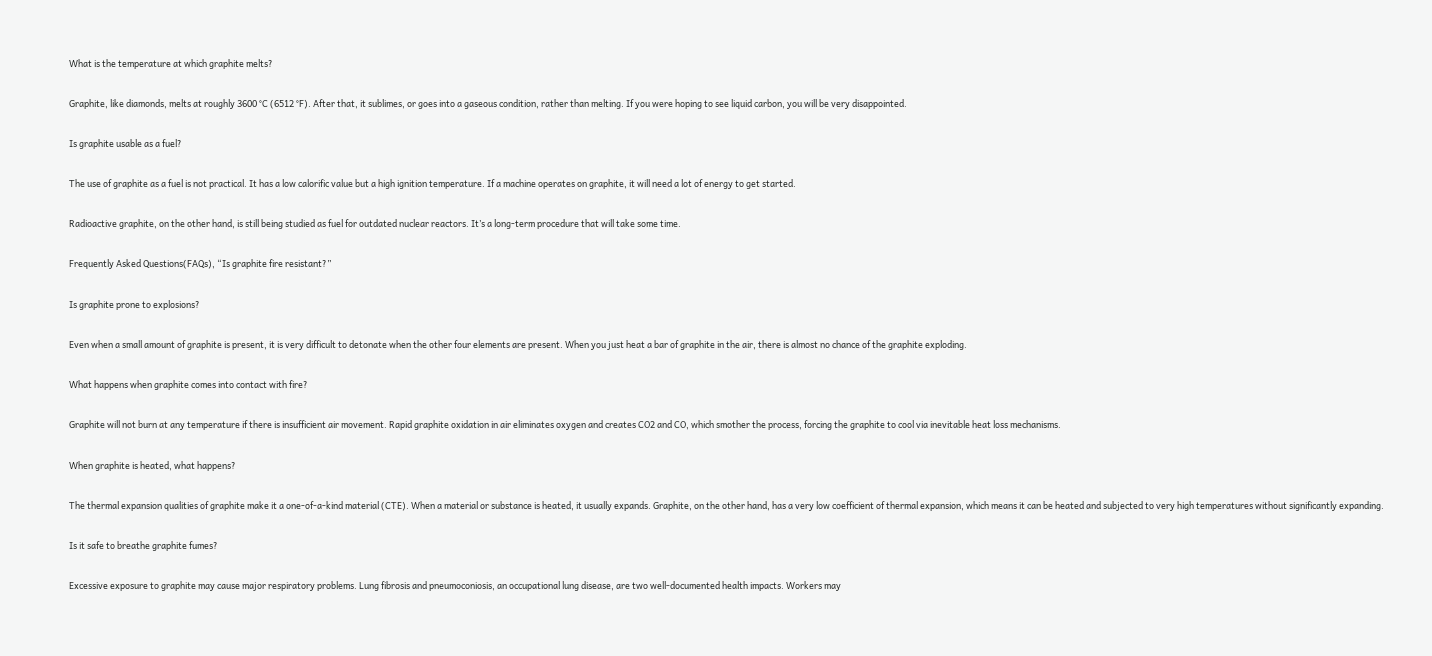What is the temperature at which graphite melts?

Graphite, like diamonds, melts at roughly 3600 °C (6512 °F). After that, it sublimes, or goes into a gaseous condition, rather than melting. If you were hoping to see liquid carbon, you will be very disappointed.

Is graphite usable as a fuel?

The use of graphite as a fuel is not practical. It has a low calorific value but a high ignition temperature. If a machine operates on graphite, it will need a lot of energy to get started.

Radioactive graphite, on the other hand, is still being studied as fuel for outdated nuclear reactors. It’s a long-term procedure that will take some time.

Frequently Asked Questions(FAQs), “Is graphite fire resistant?”

Is graphite prone to explosions?

Even when a small amount of graphite is present, it is very difficult to detonate when the other four elements are present. When you just heat a bar of graphite in the air, there is almost no chance of the graphite exploding.

What happens when graphite comes into contact with fire?

Graphite will not burn at any temperature if there is insufficient air movement. Rapid graphite oxidation in air eliminates oxygen and creates CO2 and CO, which smother the process, forcing the graphite to cool via inevitable heat loss mechanisms.

When graphite is heated, what happens?

The thermal expansion qualities of graphite make it a one-of-a-kind material (CTE). When a material or substance is heated, it usually expands. Graphite, on the other hand, has a very low coefficient of thermal expansion, which means it can be heated and subjected to very high temperatures without significantly expanding.

Is it safe to breathe graphite fumes?

Excessive exposure to graphite may cause major respiratory problems. Lung fibrosis and pneumoconiosis, an occupational lung disease, are two well-documented health impacts. Workers may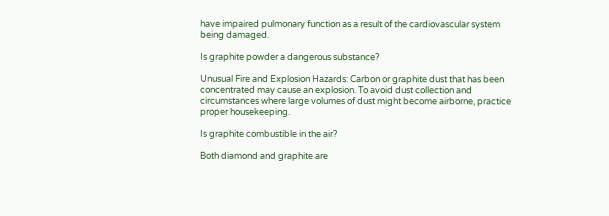have impaired pulmonary function as a result of the cardiovascular system being damaged.

Is graphite powder a dangerous substance?

Unusual Fire and Explosion Hazards: Carbon or graphite dust that has been concentrated may cause an explosion. To avoid dust collection and circumstances where large volumes of dust might become airborne, practice proper housekeeping.

Is graphite combustible in the air?

Both diamond and graphite are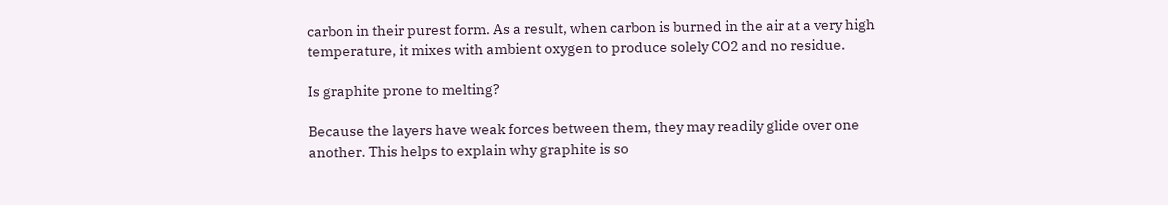carbon in their purest form. As a result, when carbon is burned in the air at a very high temperature, it mixes with ambient oxygen to produce solely CO2 and no residue.

Is graphite prone to melting?

Because the layers have weak forces between them, they may readily glide over one another. This helps to explain why graphite is so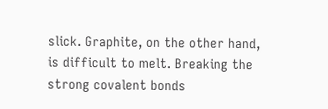slick. Graphite, on the other hand, is difficult to melt. Breaking the strong covalent bonds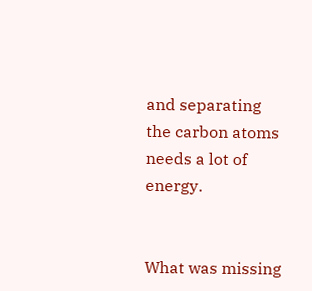and separating the carbon atoms needs a lot of energy.


What was missing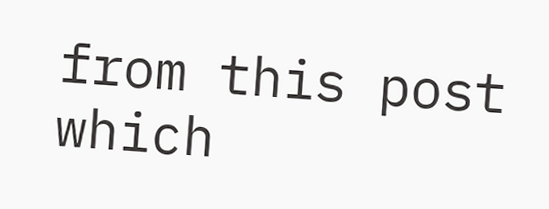from this post which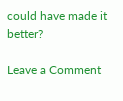could have made it better?

Leave a Comment